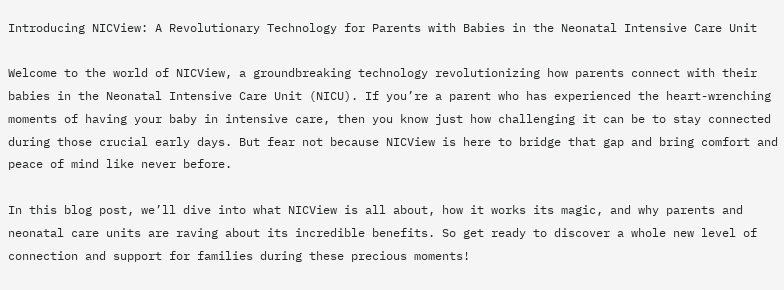Introducing NICView: A Revolutionary Technology for Parents with Babies in the Neonatal Intensive Care Unit

Welcome to the world of NICView, a groundbreaking technology revolutionizing how parents connect with their babies in the Neonatal Intensive Care Unit (NICU). If you’re a parent who has experienced the heart-wrenching moments of having your baby in intensive care, then you know just how challenging it can be to stay connected during those crucial early days. But fear not because NICView is here to bridge that gap and bring comfort and peace of mind like never before.

In this blog post, we’ll dive into what NICView is all about, how it works its magic, and why parents and neonatal care units are raving about its incredible benefits. So get ready to discover a whole new level of connection and support for families during these precious moments!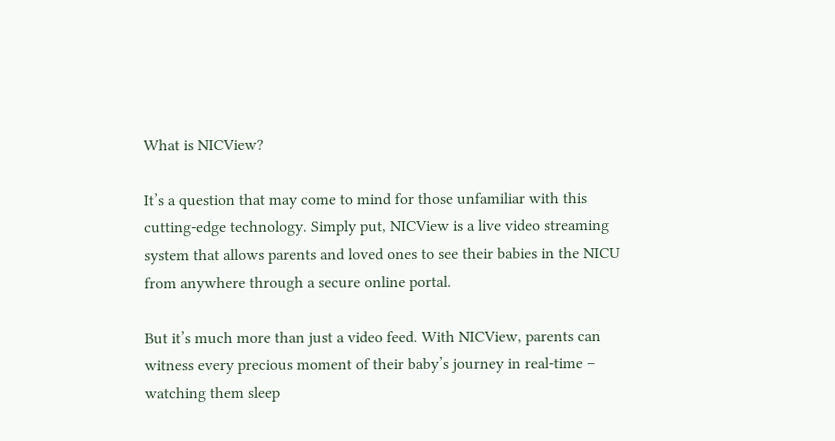What is NICView?

It’s a question that may come to mind for those unfamiliar with this cutting-edge technology. Simply put, NICView is a live video streaming system that allows parents and loved ones to see their babies in the NICU from anywhere through a secure online portal.

But it’s much more than just a video feed. With NICView, parents can witness every precious moment of their baby’s journey in real-time – watching them sleep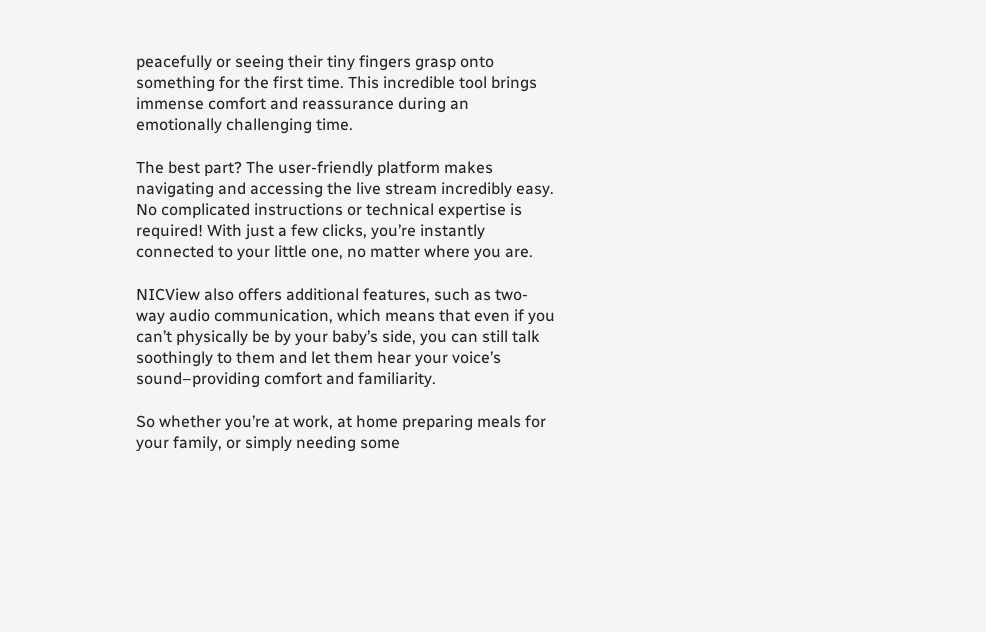peacefully or seeing their tiny fingers grasp onto something for the first time. This incredible tool brings immense comfort and reassurance during an emotionally challenging time.

The best part? The user-friendly platform makes navigating and accessing the live stream incredibly easy. No complicated instructions or technical expertise is required! With just a few clicks, you’re instantly connected to your little one, no matter where you are.

NICView also offers additional features, such as two-way audio communication, which means that even if you can’t physically be by your baby’s side, you can still talk soothingly to them and let them hear your voice’s sound–providing comfort and familiarity.

So whether you’re at work, at home preparing meals for your family, or simply needing some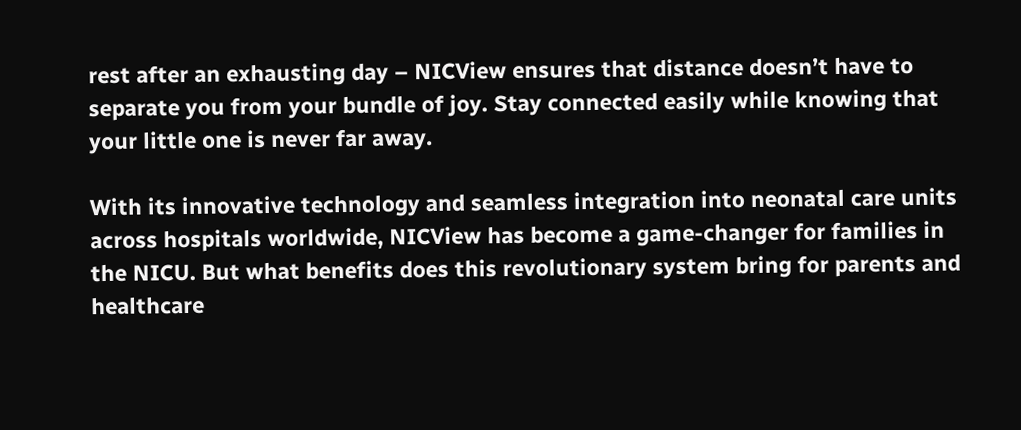rest after an exhausting day – NICView ensures that distance doesn’t have to separate you from your bundle of joy. Stay connected easily while knowing that your little one is never far away.

With its innovative technology and seamless integration into neonatal care units across hospitals worldwide, NICView has become a game-changer for families in the NICU. But what benefits does this revolutionary system bring for parents and healthcare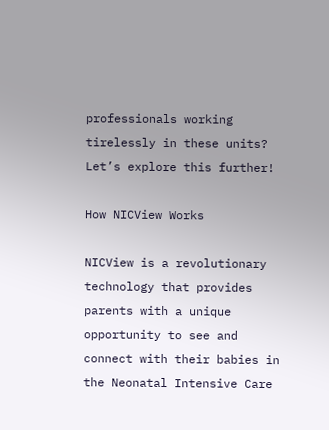professionals working tirelessly in these units? Let’s explore this further!

How NICView Works

NICView is a revolutionary technology that provides parents with a unique opportunity to see and connect with their babies in the Neonatal Intensive Care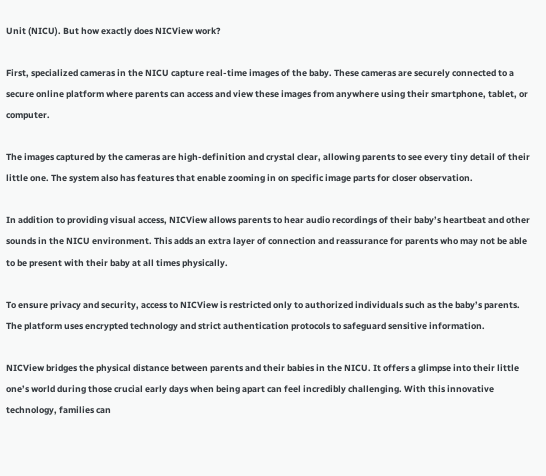Unit (NICU). But how exactly does NICView work?

First, specialized cameras in the NICU capture real-time images of the baby. These cameras are securely connected to a secure online platform where parents can access and view these images from anywhere using their smartphone, tablet, or computer.

The images captured by the cameras are high-definition and crystal clear, allowing parents to see every tiny detail of their little one. The system also has features that enable zooming in on specific image parts for closer observation.

In addition to providing visual access, NICView allows parents to hear audio recordings of their baby’s heartbeat and other sounds in the NICU environment. This adds an extra layer of connection and reassurance for parents who may not be able to be present with their baby at all times physically.

To ensure privacy and security, access to NICView is restricted only to authorized individuals such as the baby’s parents. The platform uses encrypted technology and strict authentication protocols to safeguard sensitive information.

NICView bridges the physical distance between parents and their babies in the NICU. It offers a glimpse into their little one’s world during those crucial early days when being apart can feel incredibly challenging. With this innovative technology, families can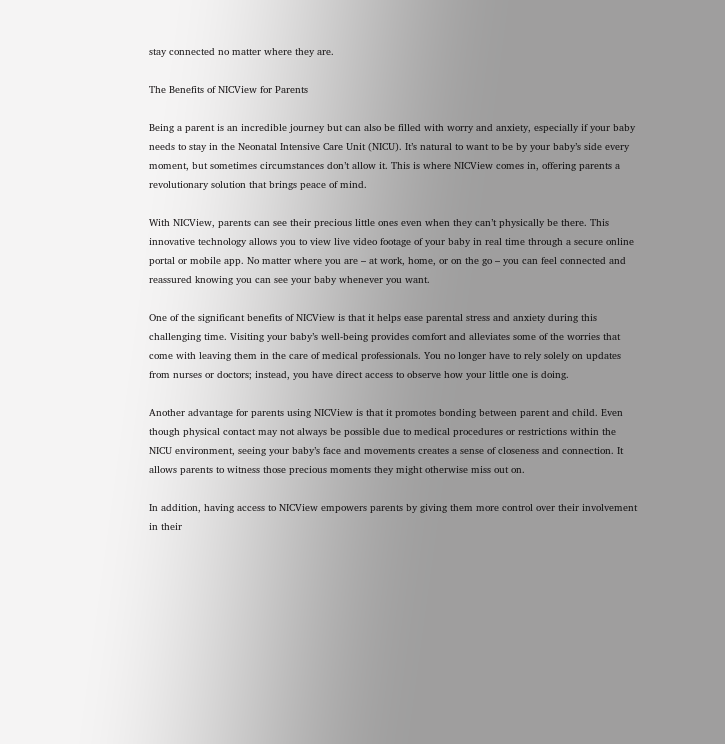stay connected no matter where they are.

The Benefits of NICView for Parents

Being a parent is an incredible journey but can also be filled with worry and anxiety, especially if your baby needs to stay in the Neonatal Intensive Care Unit (NICU). It’s natural to want to be by your baby’s side every moment, but sometimes circumstances don’t allow it. This is where NICView comes in, offering parents a revolutionary solution that brings peace of mind.

With NICView, parents can see their precious little ones even when they can’t physically be there. This innovative technology allows you to view live video footage of your baby in real time through a secure online portal or mobile app. No matter where you are – at work, home, or on the go – you can feel connected and reassured knowing you can see your baby whenever you want.

One of the significant benefits of NICView is that it helps ease parental stress and anxiety during this challenging time. Visiting your baby’s well-being provides comfort and alleviates some of the worries that come with leaving them in the care of medical professionals. You no longer have to rely solely on updates from nurses or doctors; instead, you have direct access to observe how your little one is doing.

Another advantage for parents using NICView is that it promotes bonding between parent and child. Even though physical contact may not always be possible due to medical procedures or restrictions within the NICU environment, seeing your baby’s face and movements creates a sense of closeness and connection. It allows parents to witness those precious moments they might otherwise miss out on.

In addition, having access to NICView empowers parents by giving them more control over their involvement in their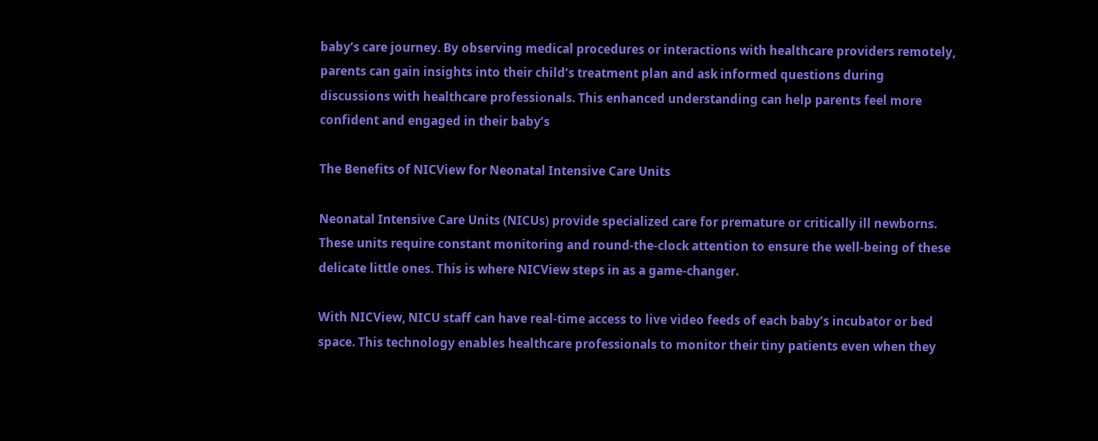baby’s care journey. By observing medical procedures or interactions with healthcare providers remotely, parents can gain insights into their child’s treatment plan and ask informed questions during discussions with healthcare professionals. This enhanced understanding can help parents feel more confident and engaged in their baby’s

The Benefits of NICView for Neonatal Intensive Care Units

Neonatal Intensive Care Units (NICUs) provide specialized care for premature or critically ill newborns. These units require constant monitoring and round-the-clock attention to ensure the well-being of these delicate little ones. This is where NICView steps in as a game-changer.

With NICView, NICU staff can have real-time access to live video feeds of each baby’s incubator or bed space. This technology enables healthcare professionals to monitor their tiny patients even when they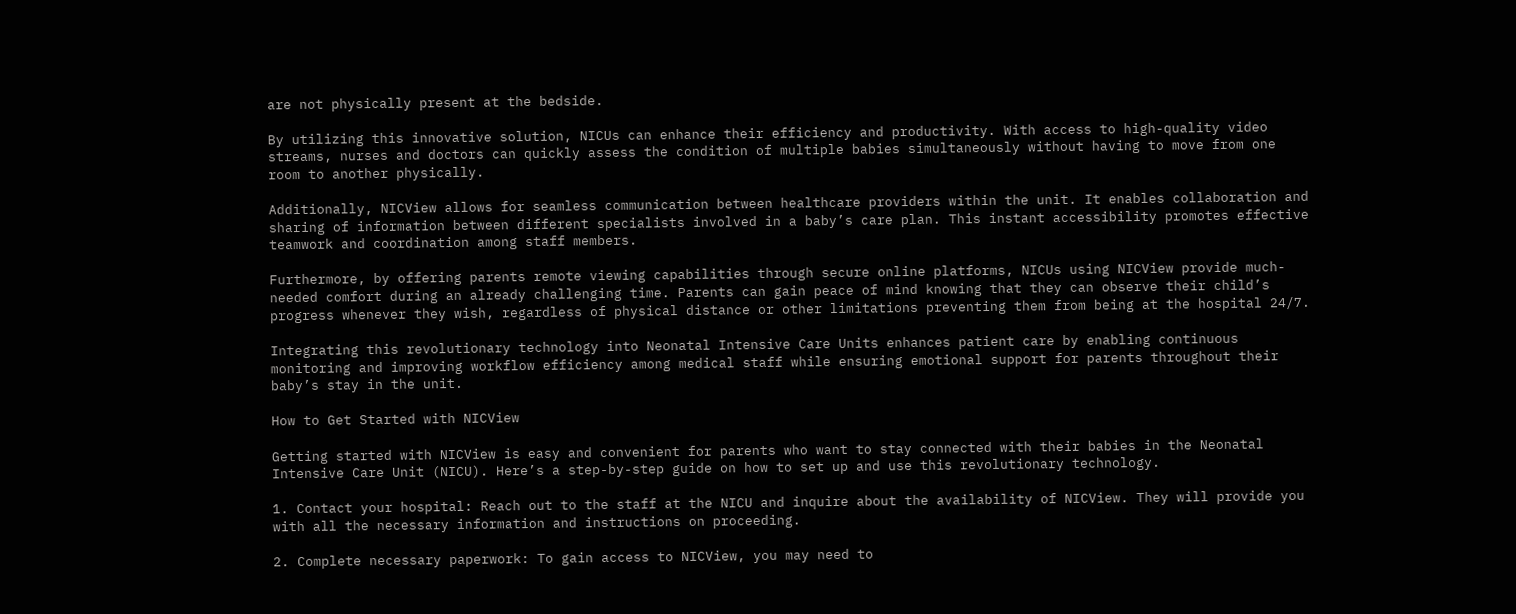are not physically present at the bedside.

By utilizing this innovative solution, NICUs can enhance their efficiency and productivity. With access to high-quality video streams, nurses and doctors can quickly assess the condition of multiple babies simultaneously without having to move from one room to another physically.

Additionally, NICView allows for seamless communication between healthcare providers within the unit. It enables collaboration and sharing of information between different specialists involved in a baby’s care plan. This instant accessibility promotes effective teamwork and coordination among staff members.

Furthermore, by offering parents remote viewing capabilities through secure online platforms, NICUs using NICView provide much-needed comfort during an already challenging time. Parents can gain peace of mind knowing that they can observe their child’s progress whenever they wish, regardless of physical distance or other limitations preventing them from being at the hospital 24/7.

Integrating this revolutionary technology into Neonatal Intensive Care Units enhances patient care by enabling continuous monitoring and improving workflow efficiency among medical staff while ensuring emotional support for parents throughout their baby’s stay in the unit.

How to Get Started with NICView

Getting started with NICView is easy and convenient for parents who want to stay connected with their babies in the Neonatal Intensive Care Unit (NICU). Here’s a step-by-step guide on how to set up and use this revolutionary technology.

1. Contact your hospital: Reach out to the staff at the NICU and inquire about the availability of NICView. They will provide you with all the necessary information and instructions on proceeding.

2. Complete necessary paperwork: To gain access to NICView, you may need to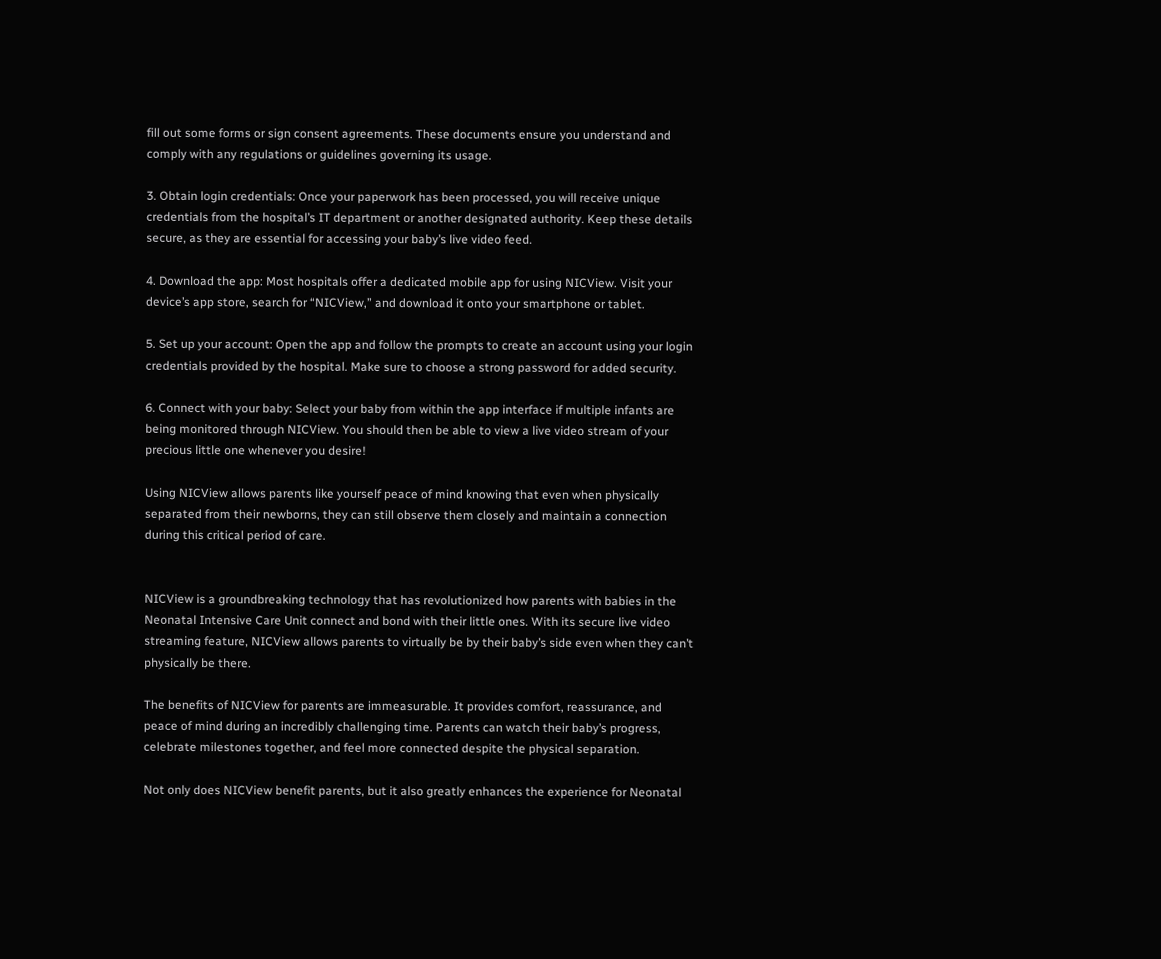fill out some forms or sign consent agreements. These documents ensure you understand and comply with any regulations or guidelines governing its usage.

3. Obtain login credentials: Once your paperwork has been processed, you will receive unique credentials from the hospital’s IT department or another designated authority. Keep these details secure, as they are essential for accessing your baby’s live video feed.

4. Download the app: Most hospitals offer a dedicated mobile app for using NICView. Visit your device’s app store, search for “NICView,” and download it onto your smartphone or tablet.

5. Set up your account: Open the app and follow the prompts to create an account using your login credentials provided by the hospital. Make sure to choose a strong password for added security.

6. Connect with your baby: Select your baby from within the app interface if multiple infants are being monitored through NICView. You should then be able to view a live video stream of your precious little one whenever you desire!

Using NICView allows parents like yourself peace of mind knowing that even when physically separated from their newborns, they can still observe them closely and maintain a connection during this critical period of care.


NICView is a groundbreaking technology that has revolutionized how parents with babies in the Neonatal Intensive Care Unit connect and bond with their little ones. With its secure live video streaming feature, NICView allows parents to virtually be by their baby’s side even when they can’t physically be there.

The benefits of NICView for parents are immeasurable. It provides comfort, reassurance, and peace of mind during an incredibly challenging time. Parents can watch their baby’s progress, celebrate milestones together, and feel more connected despite the physical separation.

Not only does NICView benefit parents, but it also greatly enhances the experience for Neonatal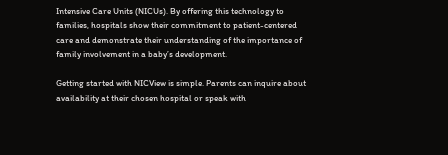Intensive Care Units (NICUs). By offering this technology to families, hospitals show their commitment to patient-centered care and demonstrate their understanding of the importance of family involvement in a baby’s development.

Getting started with NICView is simple. Parents can inquire about availability at their chosen hospital or speak with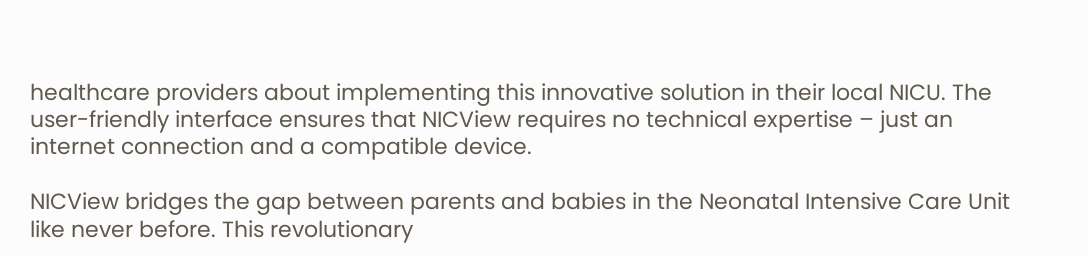healthcare providers about implementing this innovative solution in their local NICU. The user-friendly interface ensures that NICView requires no technical expertise – just an internet connection and a compatible device.

NICView bridges the gap between parents and babies in the Neonatal Intensive Care Unit like never before. This revolutionary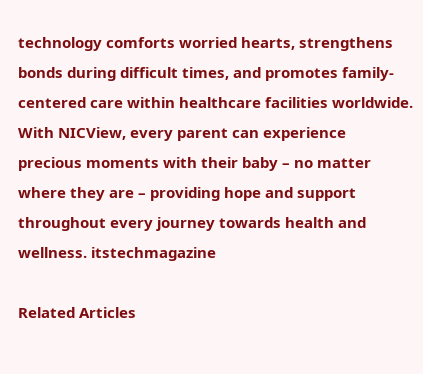technology comforts worried hearts, strengthens bonds during difficult times, and promotes family-centered care within healthcare facilities worldwide. With NICView, every parent can experience precious moments with their baby – no matter where they are – providing hope and support throughout every journey towards health and wellness. itstechmagazine

Related Articles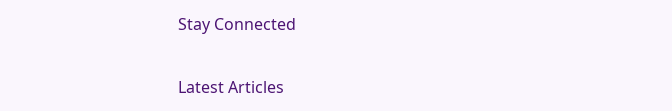Stay Connected


Latest Articles